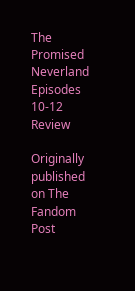The Promised Neverland Episodes 10-12 Review

Originally published on The Fandom Post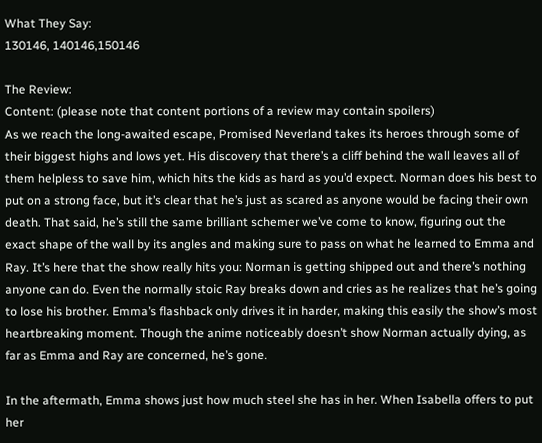What They Say:
130146, 140146,150146

The Review:
Content: (please note that content portions of a review may contain spoilers)
As we reach the long-awaited escape, Promised Neverland takes its heroes through some of their biggest highs and lows yet. His discovery that there’s a cliff behind the wall leaves all of them helpless to save him, which hits the kids as hard as you’d expect. Norman does his best to put on a strong face, but it’s clear that he’s just as scared as anyone would be facing their own death. That said, he’s still the same brilliant schemer we’ve come to know, figuring out the exact shape of the wall by its angles and making sure to pass on what he learned to Emma and Ray. It’s here that the show really hits you: Norman is getting shipped out and there’s nothing anyone can do. Even the normally stoic Ray breaks down and cries as he realizes that he’s going to lose his brother. Emma’s flashback only drives it in harder, making this easily the show’s most heartbreaking moment. Though the anime noticeably doesn’t show Norman actually dying, as far as Emma and Ray are concerned, he’s gone.

In the aftermath, Emma shows just how much steel she has in her. When Isabella offers to put her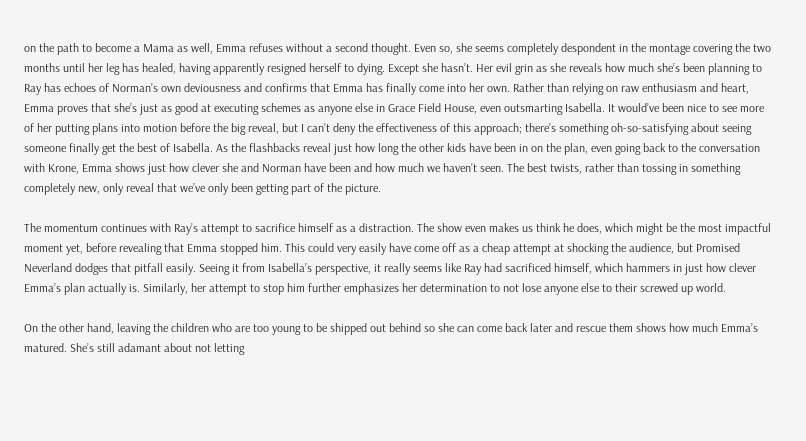on the path to become a Mama as well, Emma refuses without a second thought. Even so, she seems completely despondent in the montage covering the two months until her leg has healed, having apparently resigned herself to dying. Except she hasn’t. Her evil grin as she reveals how much she’s been planning to Ray has echoes of Norman’s own deviousness and confirms that Emma has finally come into her own. Rather than relying on raw enthusiasm and heart, Emma proves that she’s just as good at executing schemes as anyone else in Grace Field House, even outsmarting Isabella. It would’ve been nice to see more of her putting plans into motion before the big reveal, but I can’t deny the effectiveness of this approach; there’s something oh-so-satisfying about seeing someone finally get the best of Isabella. As the flashbacks reveal just how long the other kids have been in on the plan, even going back to the conversation with Krone, Emma shows just how clever she and Norman have been and how much we haven’t seen. The best twists, rather than tossing in something completely new, only reveal that we’ve only been getting part of the picture.

The momentum continues with Ray’s attempt to sacrifice himself as a distraction. The show even makes us think he does, which might be the most impactful moment yet, before revealing that Emma stopped him. This could very easily have come off as a cheap attempt at shocking the audience, but Promised Neverland dodges that pitfall easily. Seeing it from Isabella’s perspective, it really seems like Ray had sacrificed himself, which hammers in just how clever Emma’s plan actually is. Similarly, her attempt to stop him further emphasizes her determination to not lose anyone else to their screwed up world.

On the other hand, leaving the children who are too young to be shipped out behind so she can come back later and rescue them shows how much Emma’s matured. She’s still adamant about not letting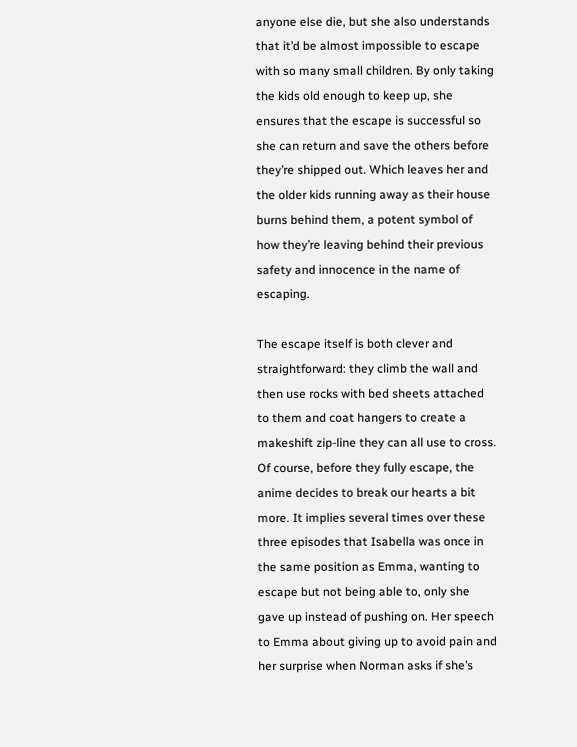anyone else die, but she also understands that it’d be almost impossible to escape with so many small children. By only taking the kids old enough to keep up, she ensures that the escape is successful so she can return and save the others before they’re shipped out. Which leaves her and the older kids running away as their house burns behind them, a potent symbol of how they’re leaving behind their previous safety and innocence in the name of escaping.

The escape itself is both clever and straightforward: they climb the wall and then use rocks with bed sheets attached to them and coat hangers to create a makeshift zip-line they can all use to cross. Of course, before they fully escape, the anime decides to break our hearts a bit more. It implies several times over these three episodes that Isabella was once in the same position as Emma, wanting to escape but not being able to, only she gave up instead of pushing on. Her speech to Emma about giving up to avoid pain and her surprise when Norman asks if she’s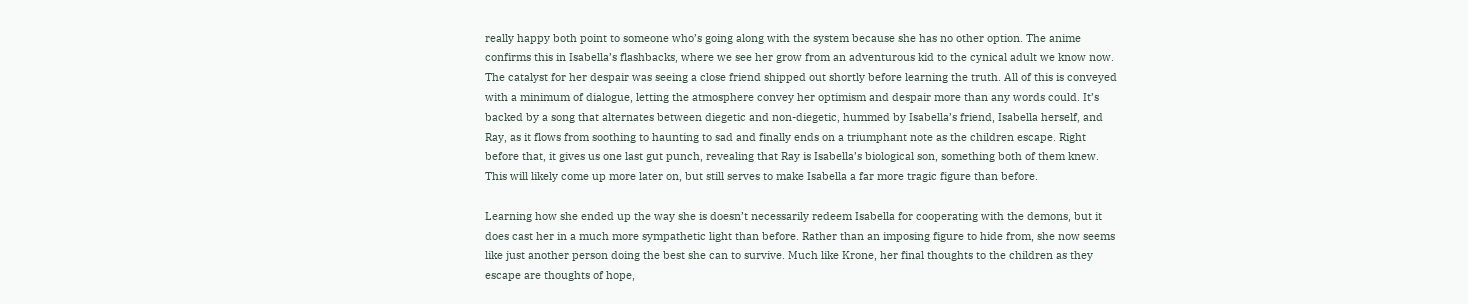really happy both point to someone who’s going along with the system because she has no other option. The anime confirms this in Isabella’s flashbacks, where we see her grow from an adventurous kid to the cynical adult we know now. The catalyst for her despair was seeing a close friend shipped out shortly before learning the truth. All of this is conveyed with a minimum of dialogue, letting the atmosphere convey her optimism and despair more than any words could. It’s backed by a song that alternates between diegetic and non-diegetic, hummed by Isabella’s friend, Isabella herself, and Ray, as it flows from soothing to haunting to sad and finally ends on a triumphant note as the children escape. Right before that, it gives us one last gut punch, revealing that Ray is Isabella’s biological son, something both of them knew. This will likely come up more later on, but still serves to make Isabella a far more tragic figure than before.

Learning how she ended up the way she is doesn’t necessarily redeem Isabella for cooperating with the demons, but it does cast her in a much more sympathetic light than before. Rather than an imposing figure to hide from, she now seems like just another person doing the best she can to survive. Much like Krone, her final thoughts to the children as they escape are thoughts of hope,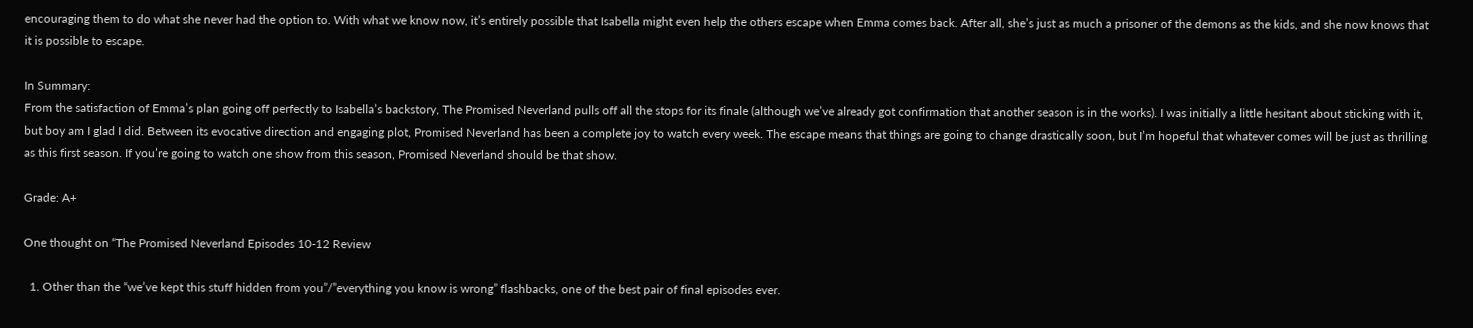encouraging them to do what she never had the option to. With what we know now, it’s entirely possible that Isabella might even help the others escape when Emma comes back. After all, she’s just as much a prisoner of the demons as the kids, and she now knows that it is possible to escape.

In Summary:
From the satisfaction of Emma’s plan going off perfectly to Isabella’s backstory, The Promised Neverland pulls off all the stops for its finale (although we’ve already got confirmation that another season is in the works). I was initially a little hesitant about sticking with it, but boy am I glad I did. Between its evocative direction and engaging plot, Promised Neverland has been a complete joy to watch every week. The escape means that things are going to change drastically soon, but I’m hopeful that whatever comes will be just as thrilling as this first season. If you’re going to watch one show from this season, Promised Neverland should be that show.

Grade: A+

One thought on “The Promised Neverland Episodes 10-12 Review

  1. Other than the “we’ve kept this stuff hidden from you”/”everything you know is wrong” flashbacks, one of the best pair of final episodes ever.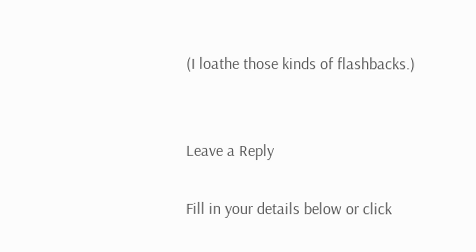(I loathe those kinds of flashbacks.)


Leave a Reply

Fill in your details below or click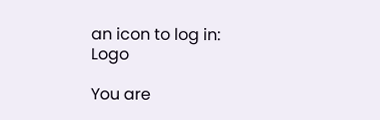an icon to log in: Logo

You are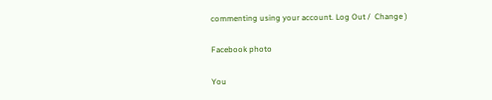commenting using your account. Log Out /  Change )

Facebook photo

You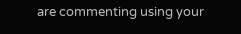are commenting using your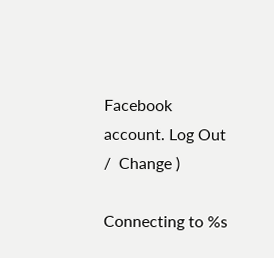Facebook account. Log Out /  Change )

Connecting to %s